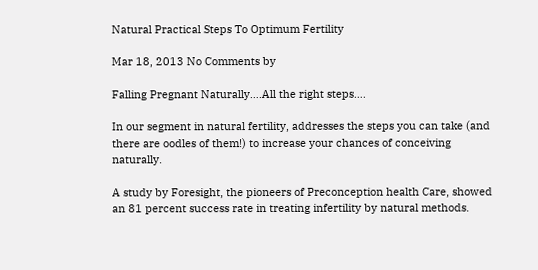Natural Practical Steps To Optimum Fertility

Mar 18, 2013 No Comments by

Falling Pregnant Naturally….All the right steps….

In our segment in natural fertility, addresses the steps you can take (and there are oodles of them!) to increase your chances of conceiving naturally.

A study by Foresight, the pioneers of Preconception health Care, showed an 81 percent success rate in treating infertility by natural methods.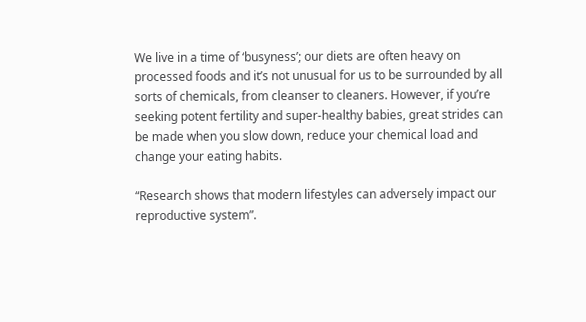We live in a time of ‘busyness’; our diets are often heavy on processed foods and it’s not unusual for us to be surrounded by all sorts of chemicals, from cleanser to cleaners. However, if you’re seeking potent fertility and super-healthy babies, great strides can be made when you slow down, reduce your chemical load and change your eating habits.

“Research shows that modern lifestyles can adversely impact our reproductive system”.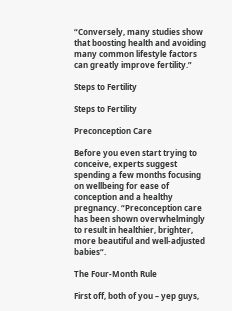“Conversely, many studies show that boosting health and avoiding many common lifestyle factors can greatly improve fertility.”

Steps to Fertility

Steps to Fertility

Preconception Care

Before you even start trying to conceive, experts suggest spending a few months focusing on wellbeing for ease of conception and a healthy pregnancy. “Preconception care has been shown overwhelmingly to result in healthier, brighter, more beautiful and well-adjusted babies“.

The Four-Month Rule

First off, both of you – yep guys,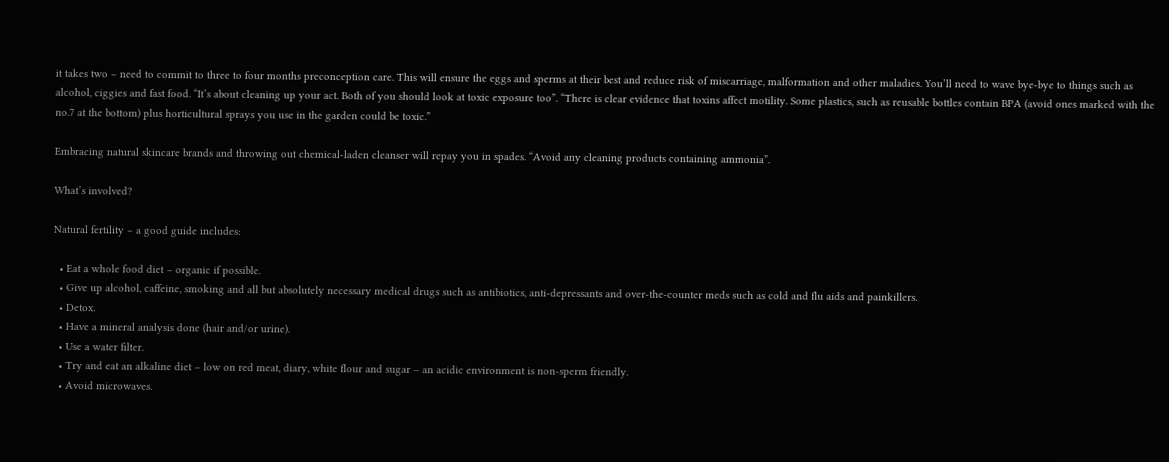it takes two – need to commit to three to four months preconception care. This will ensure the eggs and sperms at their best and reduce risk of miscarriage, malformation and other maladies. You’ll need to wave bye-bye to things such as alcohol, ciggies and fast food. “It’s about cleaning up your act. Both of you should look at toxic exposure too”. “There is clear evidence that toxins affect motility. Some plastics, such as reusable bottles contain BPA (avoid ones marked with the no.7 at the bottom) plus horticultural sprays you use in the garden could be toxic.”

Embracing natural skincare brands and throwing out chemical-laden cleanser will repay you in spades. “Avoid any cleaning products containing ammonia”.

What’s involved?

Natural fertility – a good guide includes:

  • Eat a whole food diet – organic if possible.
  • Give up alcohol, caffeine, smoking and all but absolutely necessary medical drugs such as antibiotics, anti-depressants and over-the-counter meds such as cold and flu aids and painkillers.
  • Detox.
  • Have a mineral analysis done (hair and/or urine).
  • Use a water filter.
  • Try and eat an alkaline diet – low on red meat, diary, white flour and sugar – an acidic environment is non-sperm friendly.
  • Avoid microwaves.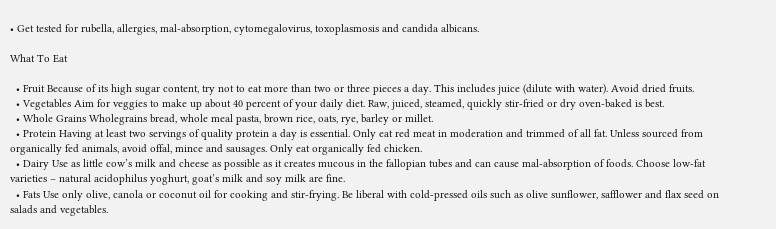• Get tested for rubella, allergies, mal-absorption, cytomegalovirus, toxoplasmosis and candida albicans.

What To Eat

  • Fruit Because of its high sugar content, try not to eat more than two or three pieces a day. This includes juice (dilute with water). Avoid dried fruits.
  • Vegetables Aim for veggies to make up about 40 percent of your daily diet. Raw, juiced, steamed, quickly stir-fried or dry oven-baked is best.
  • Whole Grains Wholegrains bread, whole meal pasta, brown rice, oats, rye, barley or millet.
  • Protein Having at least two servings of quality protein a day is essential. Only eat red meat in moderation and trimmed of all fat. Unless sourced from organically fed animals, avoid offal, mince and sausages. Only eat organically fed chicken.
  • Dairy Use as little cow’s milk and cheese as possible as it creates mucous in the fallopian tubes and can cause mal-absorption of foods. Choose low-fat varieties – natural acidophilus yoghurt, goat’s milk and soy milk are fine.
  • Fats Use only olive, canola or coconut oil for cooking and stir-frying. Be liberal with cold-pressed oils such as olive sunflower, safflower and flax seed on salads and vegetables.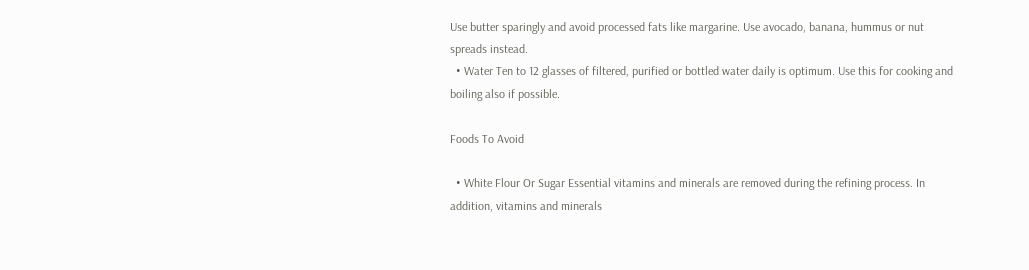Use butter sparingly and avoid processed fats like margarine. Use avocado, banana, hummus or nut spreads instead.
  • Water Ten to 12 glasses of filtered, purified or bottled water daily is optimum. Use this for cooking and boiling also if possible.

Foods To Avoid

  • White Flour Or Sugar Essential vitamins and minerals are removed during the refining process. In addition, vitamins and minerals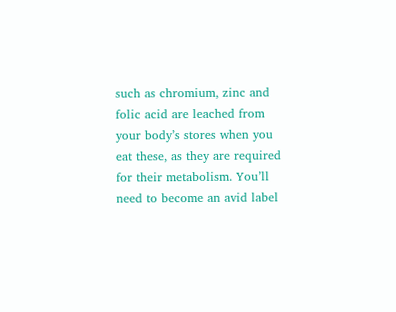such as chromium, zinc and folic acid are leached from your body’s stores when you eat these, as they are required for their metabolism. You’ll need to become an avid label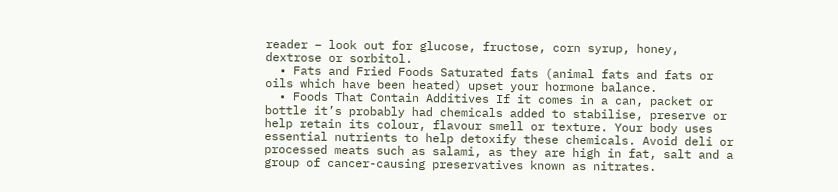reader – look out for glucose, fructose, corn syrup, honey, dextrose or sorbitol.
  • Fats and Fried Foods Saturated fats (animal fats and fats or oils which have been heated) upset your hormone balance.
  • Foods That Contain Additives If it comes in a can, packet or bottle it’s probably had chemicals added to stabilise, preserve or help retain its colour, flavour smell or texture. Your body uses essential nutrients to help detoxify these chemicals. Avoid deli or processed meats such as salami, as they are high in fat, salt and a group of cancer-causing preservatives known as nitrates.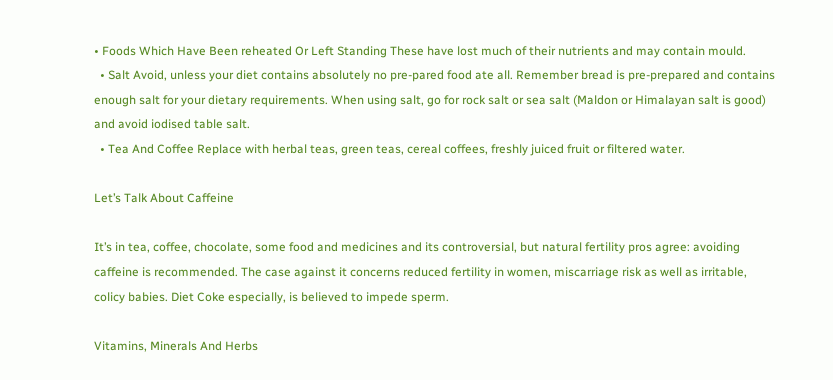• Foods Which Have Been reheated Or Left Standing These have lost much of their nutrients and may contain mould.
  • Salt Avoid, unless your diet contains absolutely no pre-pared food ate all. Remember bread is pre-prepared and contains enough salt for your dietary requirements. When using salt, go for rock salt or sea salt (Maldon or Himalayan salt is good) and avoid iodised table salt.
  • Tea And Coffee Replace with herbal teas, green teas, cereal coffees, freshly juiced fruit or filtered water.

Let’s Talk About Caffeine

It’s in tea, coffee, chocolate, some food and medicines and its controversial, but natural fertility pros agree: avoiding caffeine is recommended. The case against it concerns reduced fertility in women, miscarriage risk as well as irritable, colicy babies. Diet Coke especially, is believed to impede sperm.

Vitamins, Minerals And Herbs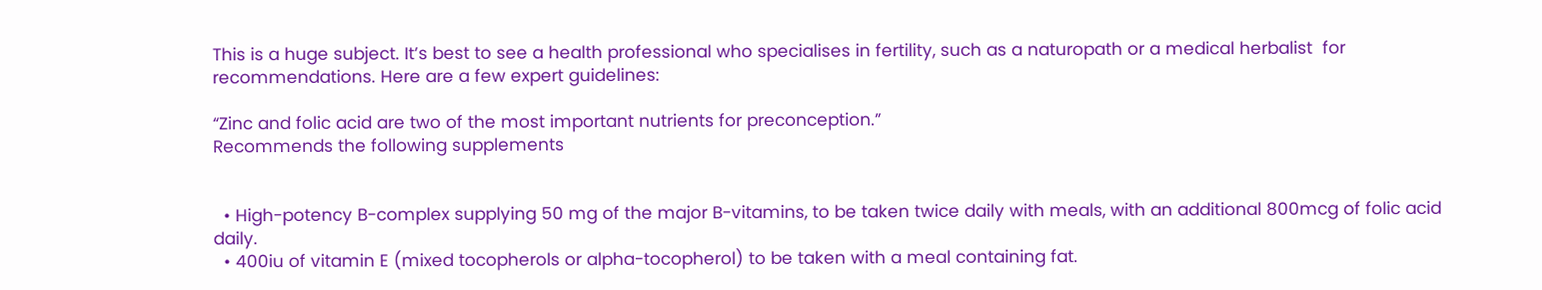This is a huge subject. It’s best to see a health professional who specialises in fertility, such as a naturopath or a medical herbalist  for recommendations. Here are a few expert guidelines:

“Zinc and folic acid are two of the most important nutrients for preconception.”
Recommends the following supplements


  • High-potency B-complex supplying 50 mg of the major B-vitamins, to be taken twice daily with meals, with an additional 800mcg of folic acid daily.
  • 400iu of vitamin E (mixed tocopherols or alpha-tocopherol) to be taken with a meal containing fat.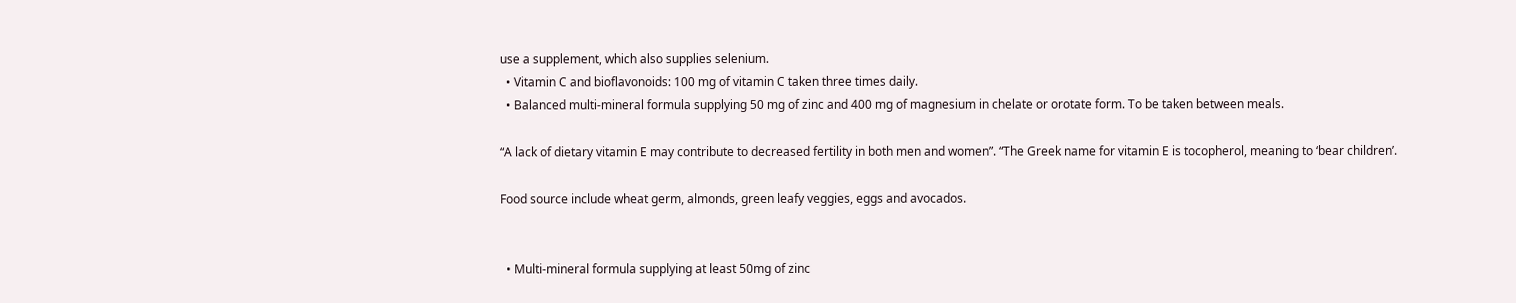use a supplement, which also supplies selenium.
  • Vitamin C and bioflavonoids: 100 mg of vitamin C taken three times daily.
  • Balanced multi-mineral formula supplying 50 mg of zinc and 400 mg of magnesium in chelate or orotate form. To be taken between meals.

“A lack of dietary vitamin E may contribute to decreased fertility in both men and women”. “The Greek name for vitamin E is tocopherol, meaning to ‘bear children’.

Food source include wheat germ, almonds, green leafy veggies, eggs and avocados.


  • Multi-mineral formula supplying at least 50mg of zinc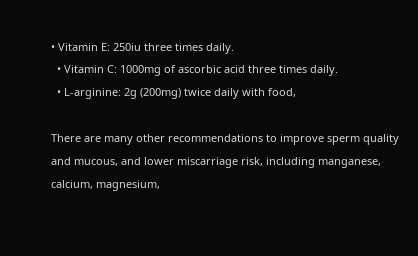• Vitamin E: 250iu three times daily.
  • Vitamin C: 1000mg of ascorbic acid three times daily.
  • L-arginine: 2g (200mg) twice daily with food,

There are many other recommendations to improve sperm quality and mucous, and lower miscarriage risk, including manganese, calcium, magnesium,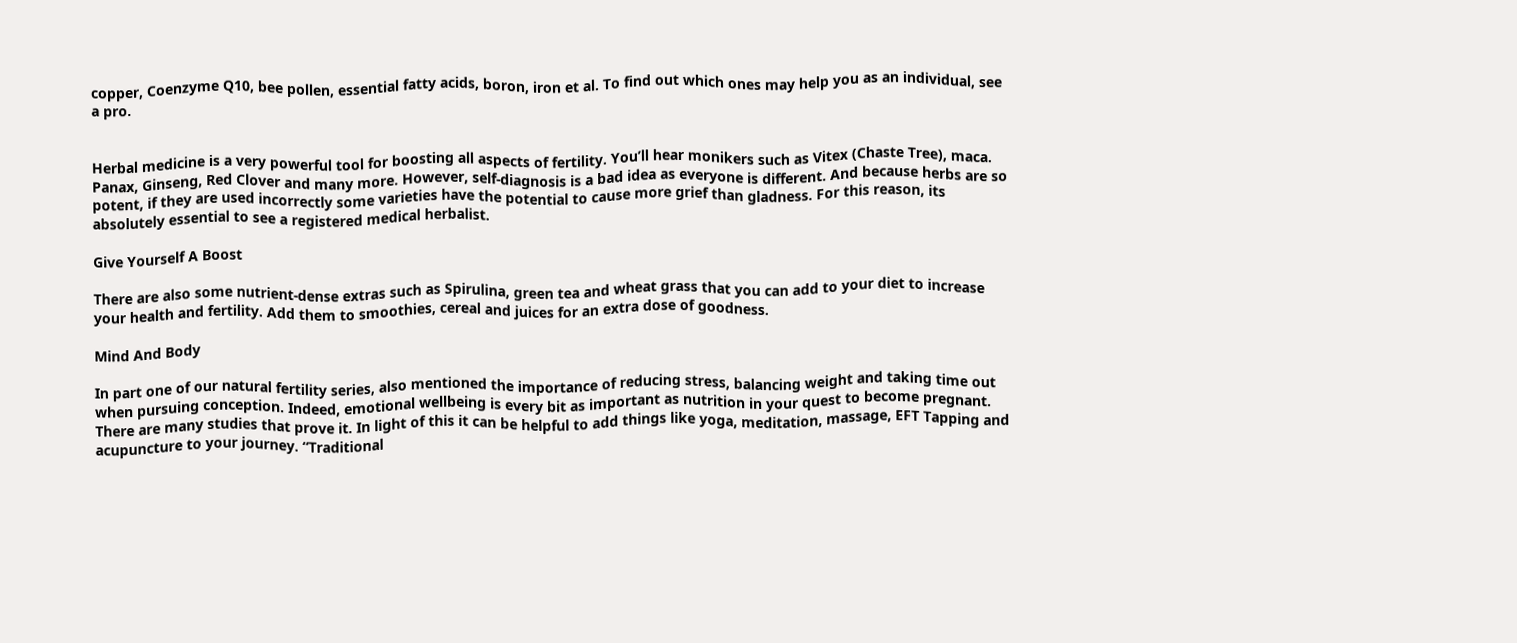copper, Coenzyme Q10, bee pollen, essential fatty acids, boron, iron et al. To find out which ones may help you as an individual, see a pro.


Herbal medicine is a very powerful tool for boosting all aspects of fertility. You’ll hear monikers such as Vitex (Chaste Tree), maca. Panax, Ginseng, Red Clover and many more. However, self-diagnosis is a bad idea as everyone is different. And because herbs are so potent, if they are used incorrectly some varieties have the potential to cause more grief than gladness. For this reason, its absolutely essential to see a registered medical herbalist.

Give Yourself A Boost

There are also some nutrient-dense extras such as Spirulina, green tea and wheat grass that you can add to your diet to increase your health and fertility. Add them to smoothies, cereal and juices for an extra dose of goodness.

Mind And Body

In part one of our natural fertility series, also mentioned the importance of reducing stress, balancing weight and taking time out when pursuing conception. Indeed, emotional wellbeing is every bit as important as nutrition in your quest to become pregnant. There are many studies that prove it. In light of this it can be helpful to add things like yoga, meditation, massage, EFT Tapping and acupuncture to your journey. “Traditional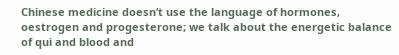Chinese medicine doesn’t use the language of hormones, oestrogen and progesterone; we talk about the energetic balance of qui and blood and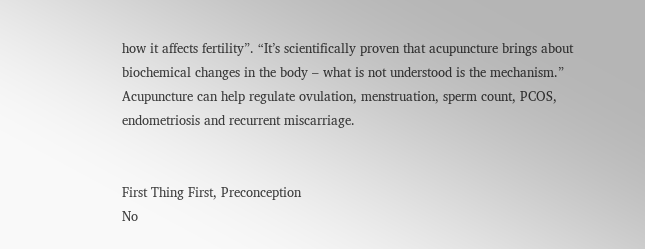how it affects fertility”. “It’s scientifically proven that acupuncture brings about biochemical changes in the body – what is not understood is the mechanism.” Acupuncture can help regulate ovulation, menstruation, sperm count, PCOS, endometriosis and recurrent miscarriage.


First Thing First, Preconception
No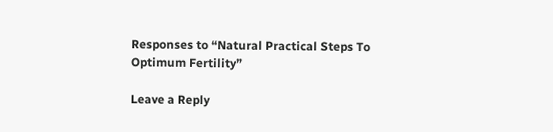Responses to “Natural Practical Steps To Optimum Fertility”

Leave a Reply